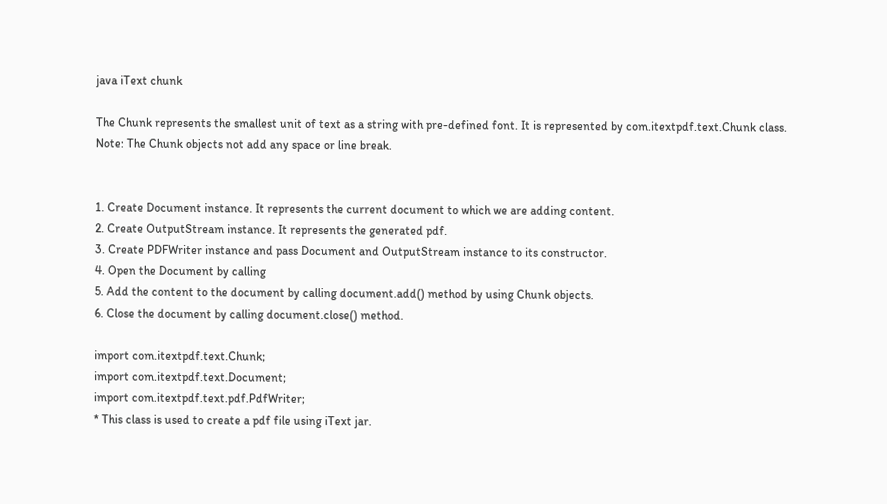java iText chunk

The Chunk represents the smallest unit of text as a string with pre-defined font. It is represented by com.itextpdf.text.Chunk class.
Note: The Chunk objects not add any space or line break.


1. Create Document instance. It represents the current document to which we are adding content.
2. Create OutputStream instance. It represents the generated pdf.
3. Create PDFWriter instance and pass Document and OutputStream instance to its constructor.
4. Open the Document by calling
5. Add the content to the document by calling document.add() method by using Chunk objects.
6. Close the document by calling document.close() method.

import com.itextpdf.text.Chunk;
import com.itextpdf.text.Document;
import com.itextpdf.text.pdf.PdfWriter;
* This class is used to create a pdf file using iText jar.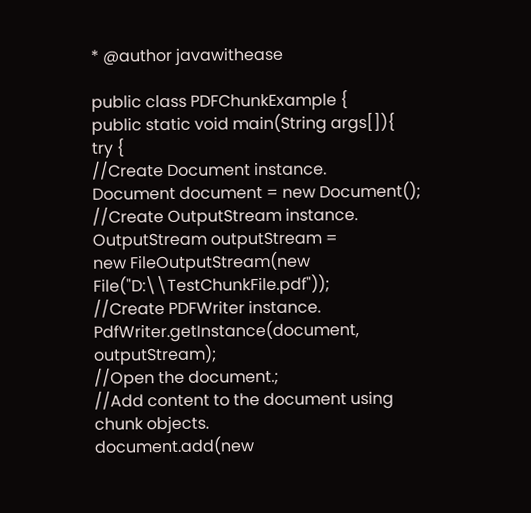* @author javawithease

public class PDFChunkExample {
public static void main(String args[]){
try {
//Create Document instance.
Document document = new Document();
//Create OutputStream instance.
OutputStream outputStream =
new FileOutputStream(new File("D:\\TestChunkFile.pdf"));
//Create PDFWriter instance.
PdfWriter.getInstance(document, outputStream);
//Open the document.;
//Add content to the document using chunk objects.
document.add(new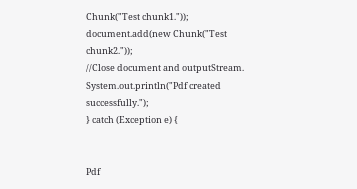Chunk("Test chunk1."));
document.add(new Chunk("Test chunk2."));
//Close document and outputStream.
System.out.println("Pdf created successfully.");
} catch (Exception e) {


Pdf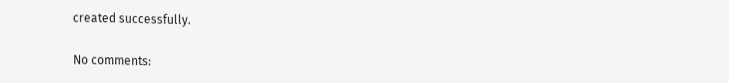created successfully.

No comments: